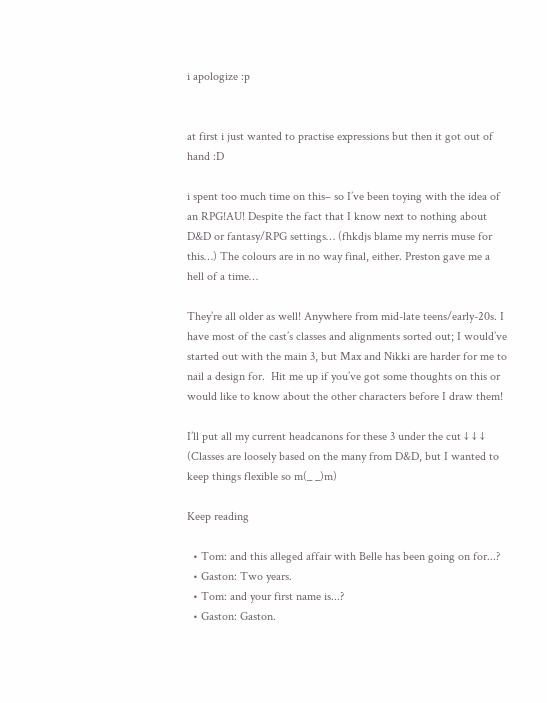i apologize :p


at first i just wanted to practise expressions but then it got out of hand :D

i spent too much time on this– so I’ve been toying with the idea of an RPG!AU! Despite the fact that I know next to nothing about D&D or fantasy/RPG settings… (fhkdjs blame my nerris muse for this…) The colours are in no way final, either. Preston gave me a hell of a time…

They’re all older as well! Anywhere from mid-late teens/early-20s. I have most of the cast’s classes and alignments sorted out; I would’ve started out with the main 3, but Max and Nikki are harder for me to nail a design for.  Hit me up if you’ve got some thoughts on this or would like to know about the other characters before I draw them!

I’ll put all my current headcanons for these 3 under the cut ↓ ↓ ↓ (Classes are loosely based on the many from D&D, but I wanted to keep things flexible so m(_ _)m)

Keep reading

  • Tom: and this alleged affair with Belle has been going on for...?
  • Gaston: Two years.
  • Tom: and your first name is...?
  • Gaston: Gaston.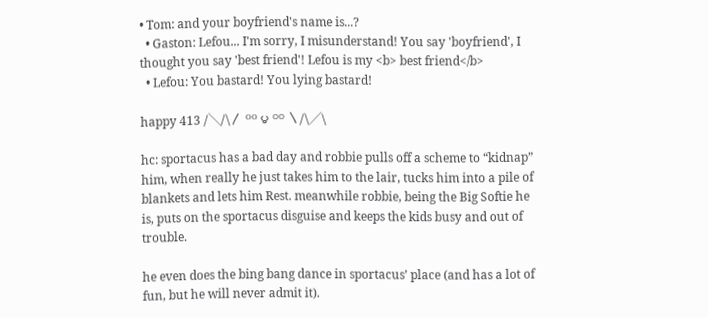• Tom: and your boyfriend's name is...?
  • Gaston: Lefou... I'm sorry, I misunderstand! You say 'boyfriend', I thought you say 'best friend'! Lefou is my <b> best friend</b>
  • Lefou: You bastard! You lying bastard!

happy 413 /╲/\〳 ᴼᴼ ౪ ᴼᴼ 〵/\╱\

hc: sportacus has a bad day and robbie pulls off a scheme to “kidnap” him, when really he just takes him to the lair, tucks him into a pile of blankets and lets him Rest. meanwhile robbie, being the Big Softie he is, puts on the sportacus disguise and keeps the kids busy and out of trouble.

he even does the bing bang dance in sportacus’ place (and has a lot of fun, but he will never admit it).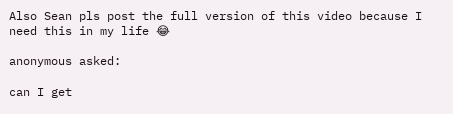Also Sean pls post the full version of this video because I need this in my life 😂

anonymous asked:

can I get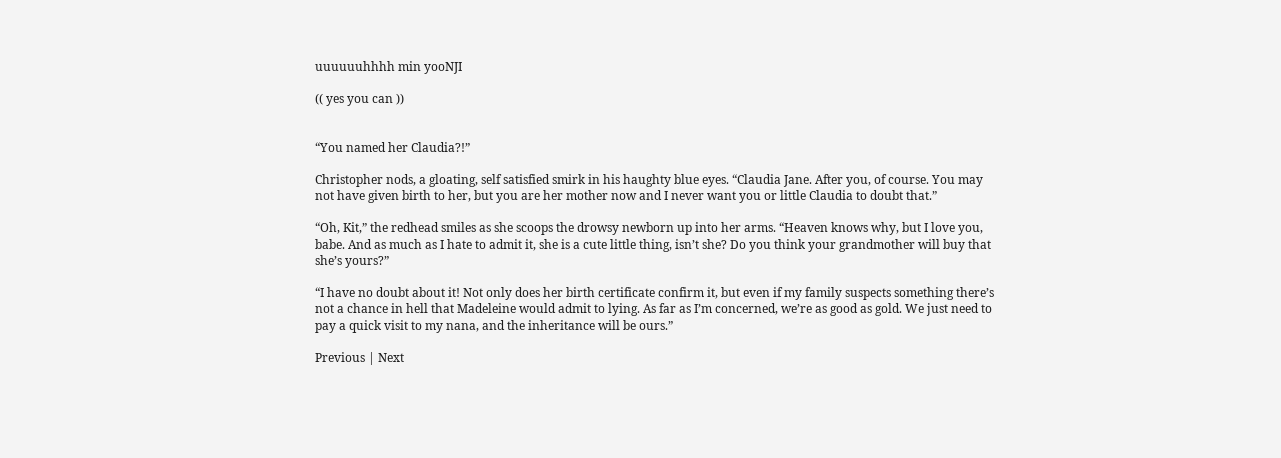uuuuuuhhhh min yooNJI

(( yes you can ))


“You named her Claudia?!”

Christopher nods, a gloating, self satisfied smirk in his haughty blue eyes. “Claudia Jane. After you, of course. You may not have given birth to her, but you are her mother now and I never want you or little Claudia to doubt that.”

“Oh, Kit,” the redhead smiles as she scoops the drowsy newborn up into her arms. “Heaven knows why, but I love you, babe. And as much as I hate to admit it, she is a cute little thing, isn’t she? Do you think your grandmother will buy that she’s yours?”

“I have no doubt about it! Not only does her birth certificate confirm it, but even if my family suspects something there’s not a chance in hell that Madeleine would admit to lying. As far as I’m concerned, we’re as good as gold. We just need to pay a quick visit to my nana, and the inheritance will be ours.”

Previous | Next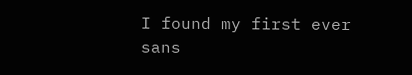I found my first ever sans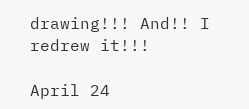drawing!!! And!! I redrew it!!!

April 24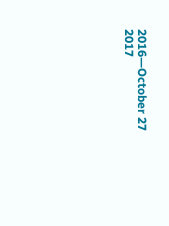2016—October 27 2017